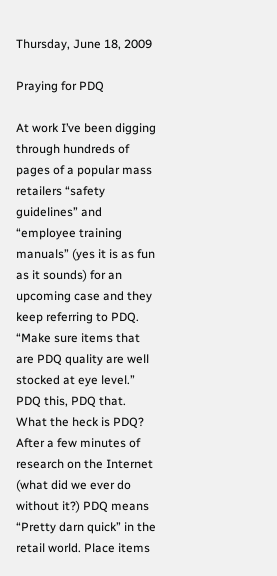Thursday, June 18, 2009

Praying for PDQ

At work I’ve been digging through hundreds of pages of a popular mass retailers “safety guidelines” and “employee training manuals” (yes it is as fun as it sounds) for an upcoming case and they keep referring to PDQ. “Make sure items that are PDQ quality are well stocked at eye level.” PDQ this, PDQ that. What the heck is PDQ? After a few minutes of research on the Internet (what did we ever do without it?) PDQ means “Pretty darn quick” in the retail world. Place items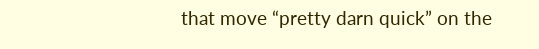that move “pretty darn quick” on the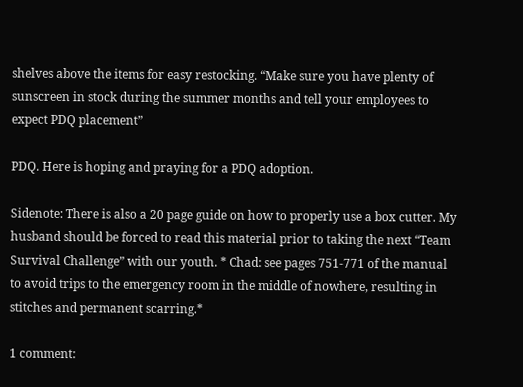shelves above the items for easy restocking. “Make sure you have plenty of sunscreen in stock during the summer months and tell your employees to expect PDQ placement”

PDQ. Here is hoping and praying for a PDQ adoption.

Sidenote: There is also a 20 page guide on how to properly use a box cutter. My husband should be forced to read this material prior to taking the next “Team Survival Challenge” with our youth. * Chad: see pages 751-771 of the manual to avoid trips to the emergency room in the middle of nowhere, resulting in stitches and permanent scarring.*

1 comment: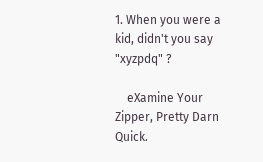1. When you were a kid, didn't you say "xyzpdq" ?

    eXamine Your Zipper, Pretty Darn Quick.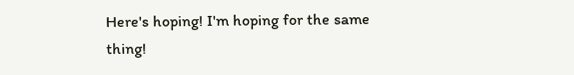Here's hoping! I'm hoping for the same thing!